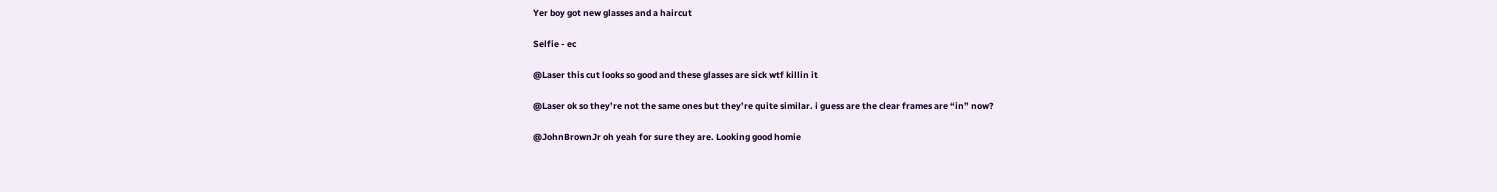Yer boy got new glasses and a haircut

Selfie - ec

@Laser this cut looks so good and these glasses are sick wtf killin it

@Laser ok so they’re not the same ones but they’re quite similar. i guess are the clear frames are “in” now?

@JohnBrownJr oh yeah for sure they are. Looking good homie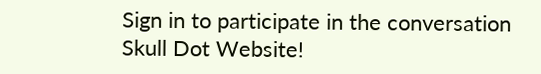Sign in to participate in the conversation
Skull Dot Website!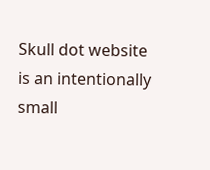Skull dot website is an intentionally small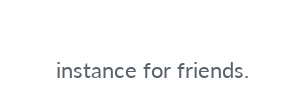instance for friends.